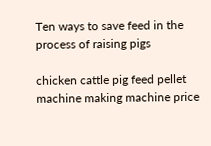Ten ways to save feed in the process of raising pigs

chicken cattle pig feed pellet machine making machine price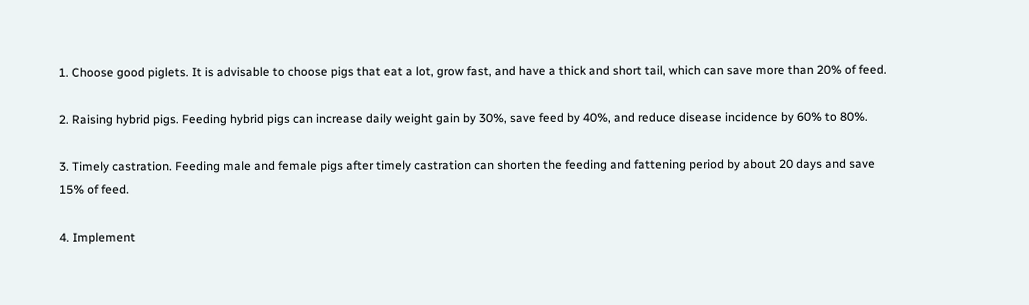1. Choose good piglets. It is advisable to choose pigs that eat a lot, grow fast, and have a thick and short tail, which can save more than 20% of feed.

2. Raising hybrid pigs. Feeding hybrid pigs can increase daily weight gain by 30%, save feed by 40%, and reduce disease incidence by 60% to 80%.

3. Timely castration. Feeding male and female pigs after timely castration can shorten the feeding and fattening period by about 20 days and save 15% of feed.

4. Implement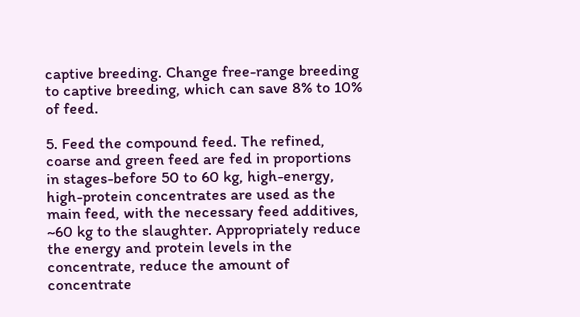captive breeding. Change free-range breeding to captive breeding, which can save 8% to 10% of feed.

5. Feed the compound feed. The refined, coarse and green feed are fed in proportions in stages-before 50 to 60 kg, high-energy, high-protein concentrates are used as the main feed, with the necessary feed additives, ~60 kg to the slaughter. Appropriately reduce the energy and protein levels in the concentrate, reduce the amount of concentrate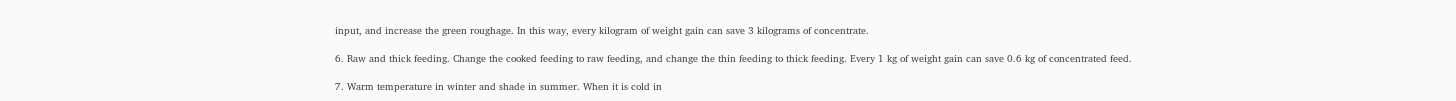input, and increase the green roughage. In this way, every kilogram of weight gain can save 3 kilograms of concentrate.

6. Raw and thick feeding. Change the cooked feeding to raw feeding, and change the thin feeding to thick feeding. Every 1 kg of weight gain can save 0.6 kg of concentrated feed.

7. Warm temperature in winter and shade in summer. When it is cold in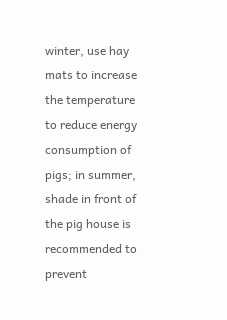winter, use hay mats to increase the temperature to reduce energy consumption of pigs; in summer, shade in front of the pig house is recommended to prevent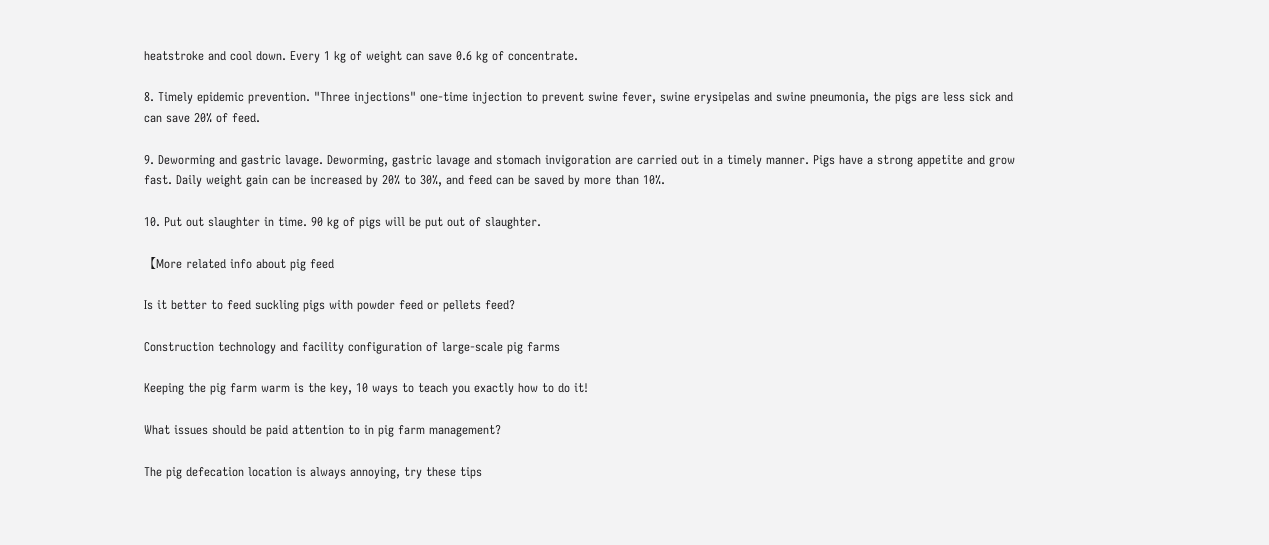heatstroke and cool down. Every 1 kg of weight can save 0.6 kg of concentrate.

8. Timely epidemic prevention. "Three injections" one-time injection to prevent swine fever, swine erysipelas and swine pneumonia, the pigs are less sick and can save 20% of feed.

9. Deworming and gastric lavage. Deworming, gastric lavage and stomach invigoration are carried out in a timely manner. Pigs have a strong appetite and grow fast. Daily weight gain can be increased by 20% to 30%, and feed can be saved by more than 10%.

10. Put out slaughter in time. 90 kg of pigs will be put out of slaughter.

【More related info about pig feed

Is it better to feed suckling pigs with powder feed or pellets feed?

Construction technology and facility configuration of large-scale pig farms

Keeping the pig farm warm is the key, 10 ways to teach you exactly how to do it!

What issues should be paid attention to in pig farm management?

The pig defecation location is always annoying, try these tips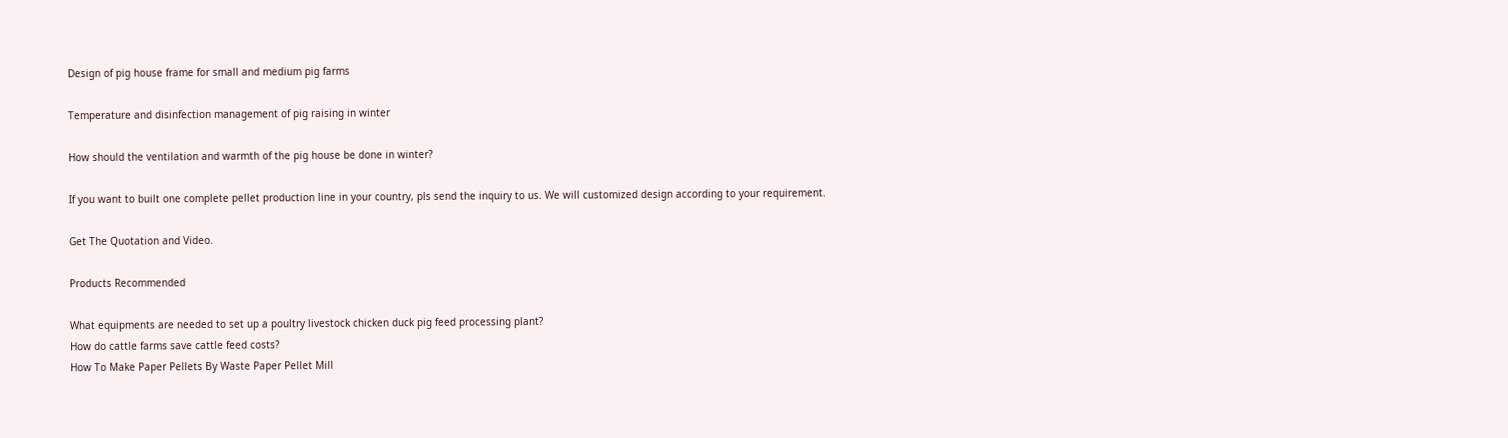Design of pig house frame for small and medium pig farms

Temperature and disinfection management of pig raising in winter

How should the ventilation and warmth of the pig house be done in winter?

If you want to built one complete pellet production line in your country, pls send the inquiry to us. We will customized design according to your requirement.

Get The Quotation and Video.

Products Recommended

What equipments are needed to set up a poultry livestock chicken duck pig feed processing plant?
How do cattle farms save cattle feed costs?
How To Make Paper Pellets By Waste Paper Pellet Mill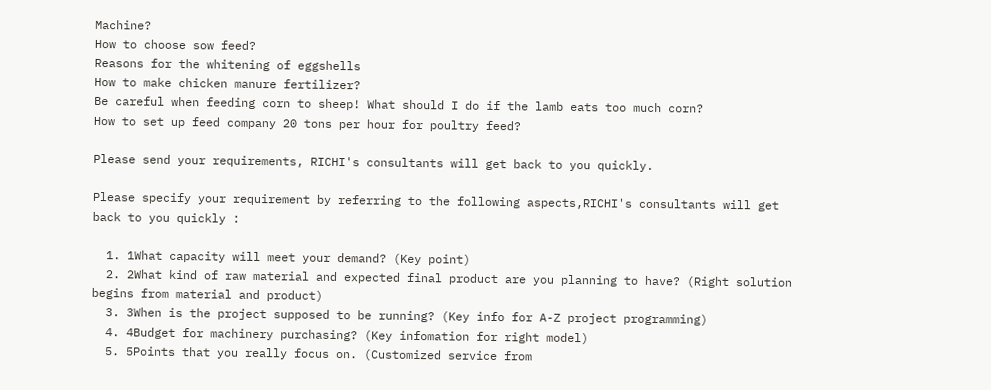Machine?
How to choose sow feed?
Reasons for the whitening of eggshells
How to make chicken manure fertilizer?
Be careful when feeding corn to sheep! What should I do if the lamb eats too much corn?
How to set up feed company 20 tons per hour for poultry feed?

Please send your requirements, RICHI's consultants will get back to you quickly.

Please specify your requirement by referring to the following aspects,RICHI's consultants will get back to you quickly :

  1. 1What capacity will meet your demand? (Key point)
  2. 2What kind of raw material and expected final product are you planning to have? (Right solution begins from material and product)
  3. 3When is the project supposed to be running? (Key info for A-Z project programming)
  4. 4Budget for machinery purchasing? (Key infomation for right model)
  5. 5Points that you really focus on. (Customized service from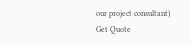our project consultant)
Get Quote